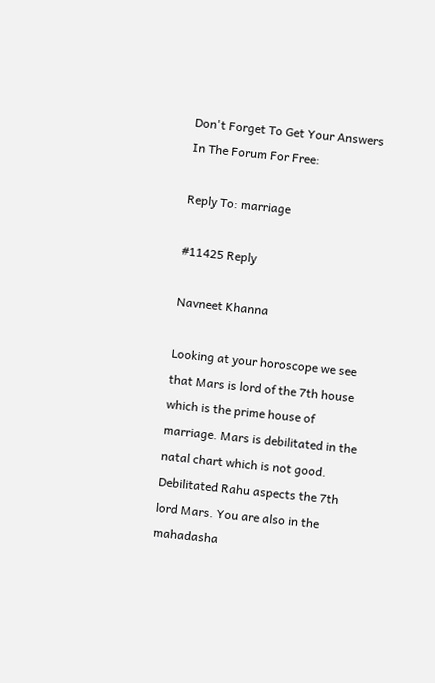Don't Forget To Get Your Answers In The Forum For Free:

Reply To: marriage

#11425 Reply

Navneet Khanna

Looking at your horoscope we see that Mars is lord of the 7th house which is the prime house of marriage. Mars is debilitated in the natal chart which is not good. Debilitated Rahu aspects the 7th lord Mars. You are also in the mahadasha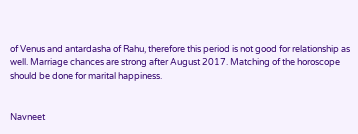of Venus and antardasha of Rahu, therefore this period is not good for relationship as well. Marriage chances are strong after August 2017. Matching of the horoscope should be done for marital happiness.


Navneet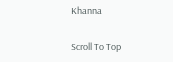Khanna

Scroll To Top